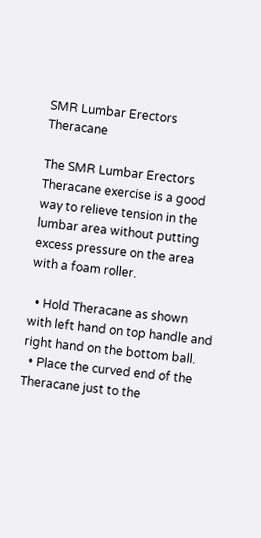SMR Lumbar Erectors Theracane

The SMR Lumbar Erectors Theracane exercise is a good way to relieve tension in the lumbar area without putting excess pressure on the area with a foam roller.

  • Hold Theracane as shown with left hand on top handle and right hand on the bottom ball.
  • Place the curved end of the Theracane just to the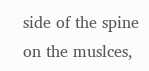side of the spine on the muslces,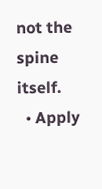not the spine itself.
  • Apply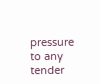pressure to any tender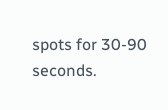spots for 30-90 seconds.